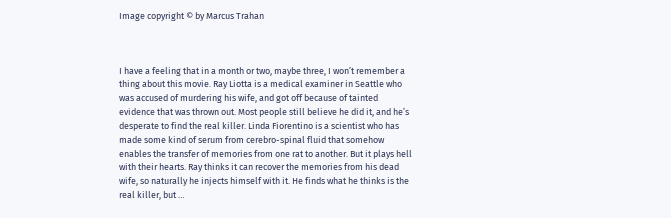Image copyright © by Marcus Trahan



I have a feeling that in a month or two, maybe three, I won’t remember a thing about this movie. Ray Liotta is a medical examiner in Seattle who was accused of murdering his wife, and got off because of tainted evidence that was thrown out. Most people still believe he did it, and he’s desperate to find the real killer. Linda Fiorentino is a scientist who has made some kind of serum from cerebro-spinal fluid that somehow enables the transfer of memories from one rat to another. But it plays hell with their hearts. Ray thinks it can recover the memories from his dead wife, so naturally he injects himself with it. He finds what he thinks is the real killer, but …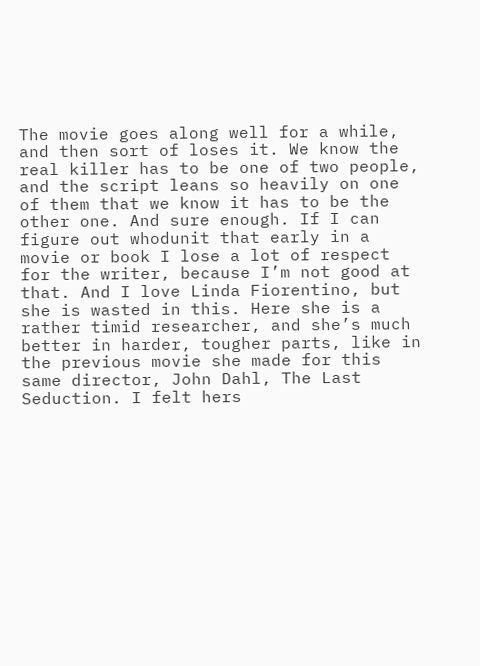The movie goes along well for a while, and then sort of loses it. We know the real killer has to be one of two people, and the script leans so heavily on one of them that we know it has to be the other one. And sure enough. If I can figure out whodunit that early in a movie or book I lose a lot of respect for the writer, because I’m not good at that. And I love Linda Fiorentino, but she is wasted in this. Here she is a rather timid researcher, and she’s much better in harder, tougher parts, like in the previous movie she made for this same director, John Dahl, The Last Seduction. I felt hers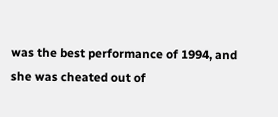was the best performance of 1994, and she was cheated out of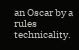an Oscar by a rules technicality.